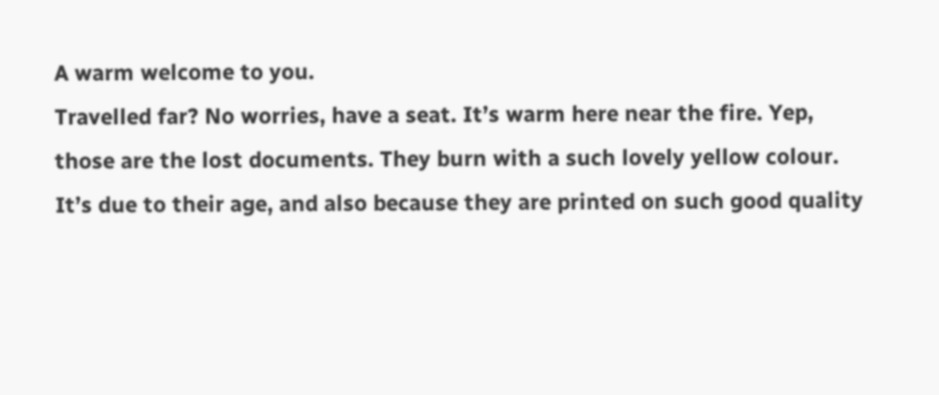A warm welcome to you.
Travelled far? No worries, have a seat. It’s warm here near the fire. Yep, those are the lost documents. They burn with a such lovely yellow colour. It’s due to their age, and also because they are printed on such good quality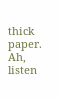thick paper.
Ah, listen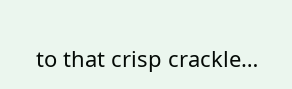to that crisp crackle…